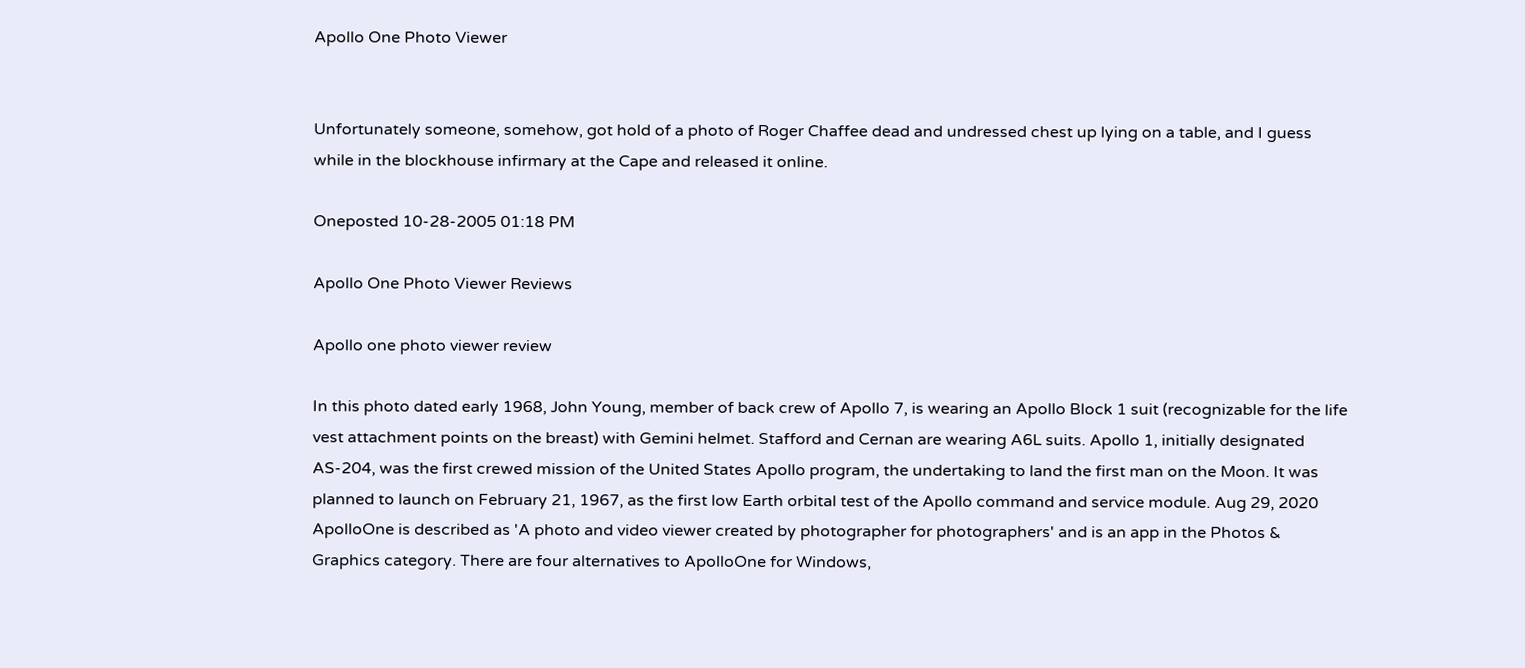Apollo One Photo Viewer


Unfortunately someone, somehow, got hold of a photo of Roger Chaffee dead and undressed chest up lying on a table, and I guess while in the blockhouse infirmary at the Cape and released it online.

Oneposted 10-28-2005 01:18 PM

Apollo One Photo Viewer Reviews

Apollo one photo viewer review

In this photo dated early 1968, John Young, member of back crew of Apollo 7, is wearing an Apollo Block 1 suit (recognizable for the life vest attachment points on the breast) with Gemini helmet. Stafford and Cernan are wearing A6L suits. Apollo 1, initially designated AS-204, was the first crewed mission of the United States Apollo program, the undertaking to land the first man on the Moon. It was planned to launch on February 21, 1967, as the first low Earth orbital test of the Apollo command and service module. Aug 29, 2020 ApolloOne is described as 'A photo and video viewer created by photographer for photographers' and is an app in the Photos & Graphics category. There are four alternatives to ApolloOne for Windows,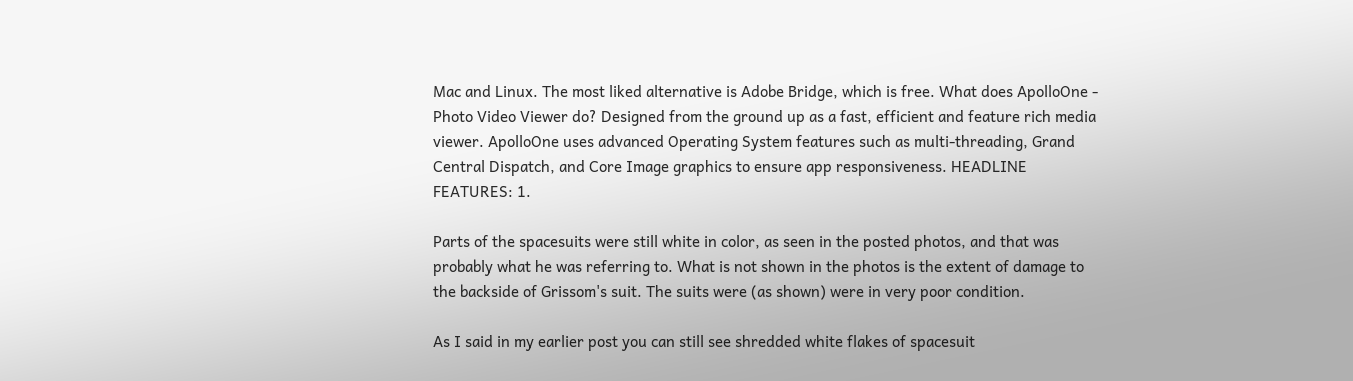Mac and Linux. The most liked alternative is Adobe Bridge, which is free. What does ApolloOne - Photo Video Viewer do? Designed from the ground up as a fast, efficient and feature rich media viewer. ApolloOne uses advanced Operating System features such as multi-threading, Grand Central Dispatch, and Core Image graphics to ensure app responsiveness. HEADLINE FEATURES: 1.

Parts of the spacesuits were still white in color, as seen in the posted photos, and that was probably what he was referring to. What is not shown in the photos is the extent of damage to the backside of Grissom's suit. The suits were (as shown) were in very poor condition.

As I said in my earlier post you can still see shredded white flakes of spacesuit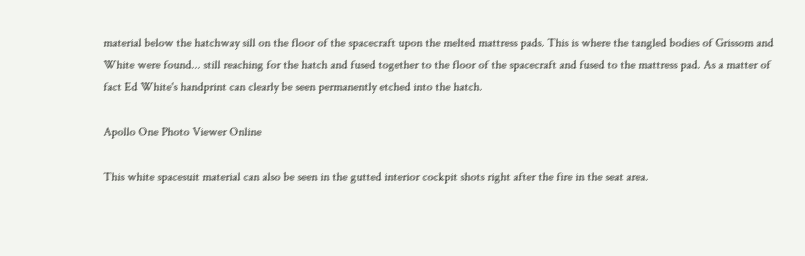material below the hatchway sill on the floor of the spacecraft upon the melted mattress pads. This is where the tangled bodies of Grissom and White were found... still reaching for the hatch and fused together to the floor of the spacecraft and fused to the mattress pad. As a matter of fact Ed White's handprint can clearly be seen permanently etched into the hatch.

Apollo One Photo Viewer Online

This white spacesuit material can also be seen in the gutted interior cockpit shots right after the fire in the seat area.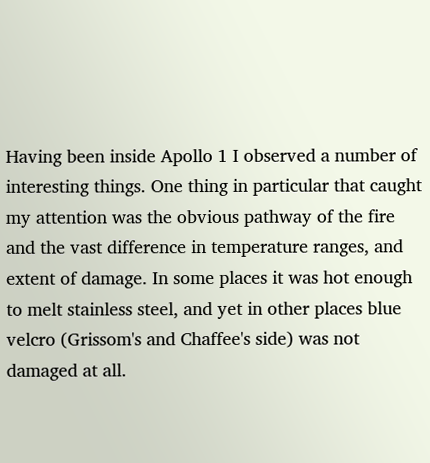Having been inside Apollo 1 I observed a number of interesting things. One thing in particular that caught my attention was the obvious pathway of the fire and the vast difference in temperature ranges, and extent of damage. In some places it was hot enough to melt stainless steel, and yet in other places blue velcro (Grissom's and Chaffee's side) was not damaged at all.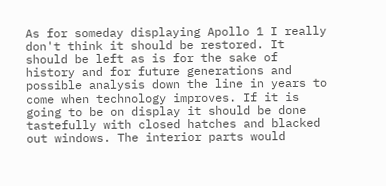As for someday displaying Apollo 1 I really don't think it should be restored. It should be left as is for the sake of history and for future generations and possible analysis down the line in years to come when technology improves. If it is going to be on display it should be done tastefully with closed hatches and blacked out windows. The interior parts would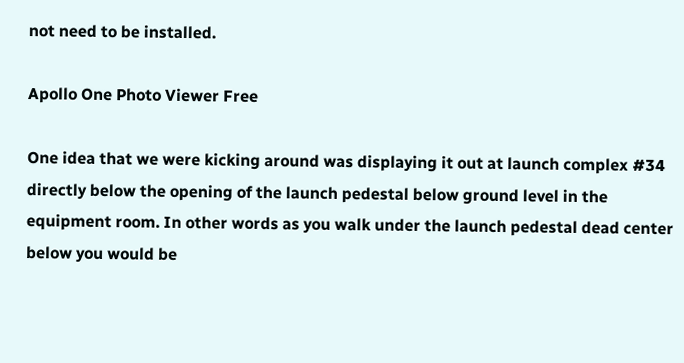not need to be installed.

Apollo One Photo Viewer Free

One idea that we were kicking around was displaying it out at launch complex #34 directly below the opening of the launch pedestal below ground level in the equipment room. In other words as you walk under the launch pedestal dead center below you would be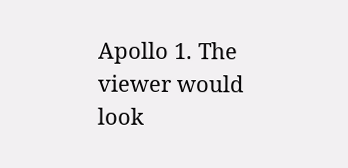Apollo 1. The viewer would look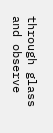through glass and observe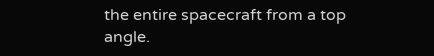the entire spacecraft from a top angle.